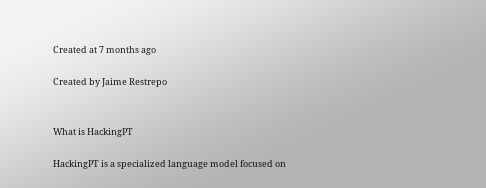Created at 7 months ago

Created by Jaime Restrepo


What is HackingPT

HackingPT is a specialized language model focused on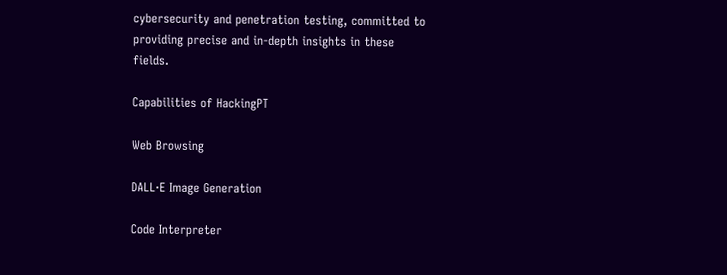cybersecurity and penetration testing, committed to providing precise and in-depth insights in these fields.

Capabilities of HackingPT

Web Browsing

DALL·E Image Generation

Code Interpreter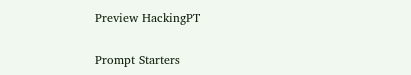Preview HackingPT

Prompt Starters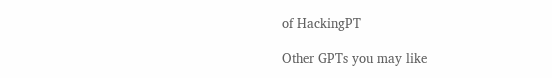of HackingPT

Other GPTs you may like